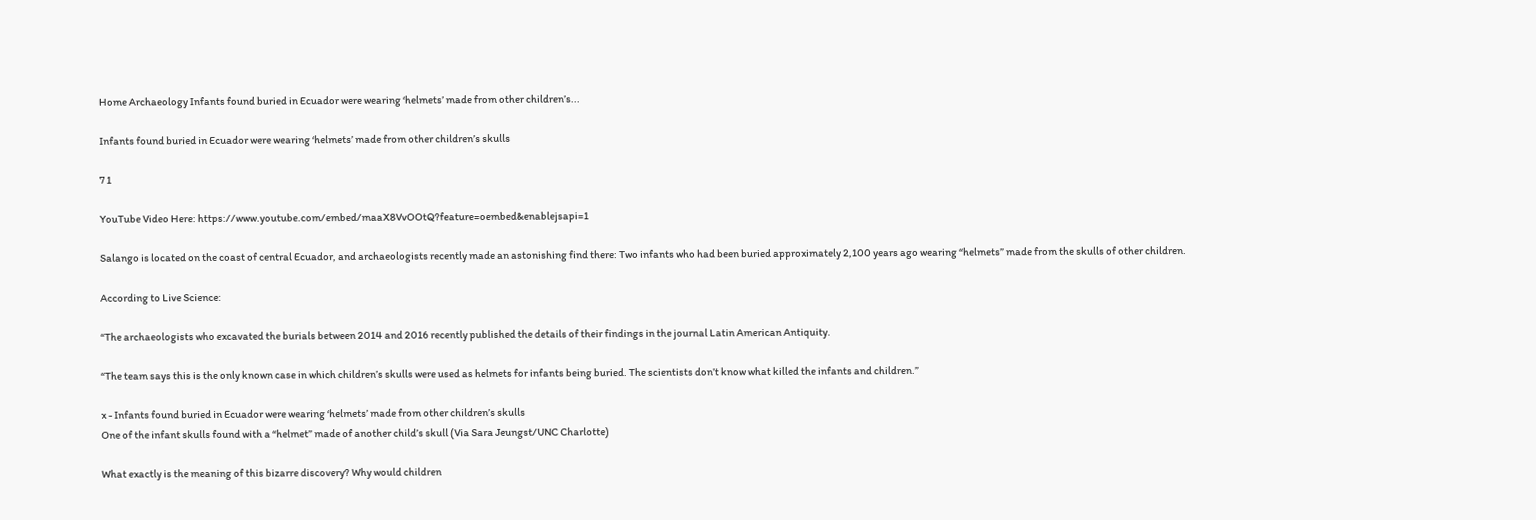Home Archaeology Infants found buried in Ecuador were wearing ‘helmets’ made from other children’s...

Infants found buried in Ecuador were wearing ‘helmets’ made from other children’s skulls

7 1

YouTube Video Here: https://www.youtube.com/embed/maaX8VvOOtQ?feature=oembed&enablejsapi=1

Salango is located on the coast of central Ecuador, and archaeologists recently made an astonishing find there: Two infants who had been buried approximately 2,100 years ago wearing “helmets” made from the skulls of other children.

According to Live Science:

“The archaeologists who excavated the burials between 2014 and 2016 recently published the details of their findings in the journal Latin American Antiquity.

“The team says this is the only known case in which children’s skulls were used as helmets for infants being buried. The scientists don’t know what killed the infants and children.”

x - Infants found buried in Ecuador were wearing ‘helmets’ made from other children’s skulls
One of the infant skulls found with a “helmet” made of another child’s skull (Via Sara Jeungst/UNC Charlotte)

What exactly is the meaning of this bizarre discovery? Why would children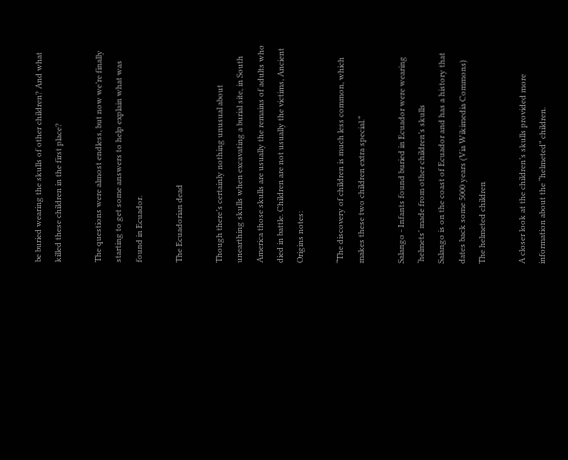be buried wearing the skulls of other children? And what killed these children in the first place?

The questions were almost endless, but now we’re finally starting to get some answers to help explain what was found in Ecuador.

The Ecuadorian dead

Though there’s certainly nothing unusual about unearthing skulls when excavating a burial site, in South America those skulls are usually the remains of adults who died in battle. Children are not usually the victims, Ancient Origins notes:

“The discovery of children is much less common, which makes these two children extra special.”

Salango - Infants found buried in Ecuador were wearing ‘helmets’ made from other children’s skulls
Salango is on the coast of Ecuador and has a history that dates back some 5000 years (Via Wikimedia Commons)
The helmeted children

A closer look at the children’s skulls provided more information about the “helmeted” children.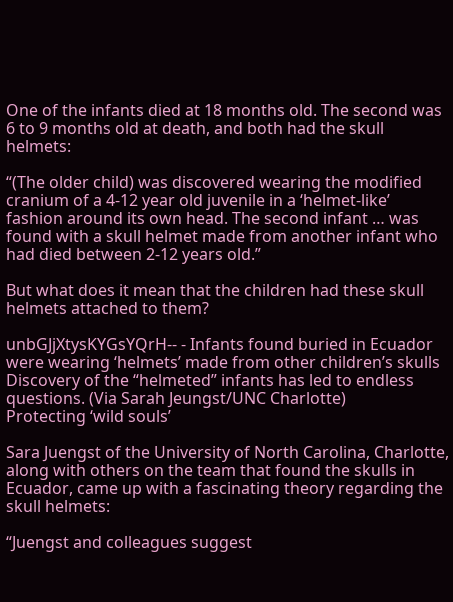One of the infants died at 18 months old. The second was 6 to 9 months old at death, and both had the skull helmets:

“(The older child) was discovered wearing the modified cranium of a 4-12 year old juvenile in a ‘helmet-like’ fashion around its own head. The second infant … was found with a skull helmet made from another infant who had died between 2-12 years old.”

But what does it mean that the children had these skull helmets attached to them?

unbGJjXtysKYGsYQrH-- - Infants found buried in Ecuador were wearing ‘helmets’ made from other children’s skulls
Discovery of the “helmeted” infants has led to endless questions. (Via Sarah Jeungst/UNC Charlotte)
Protecting ‘wild souls’

Sara Juengst of the University of North Carolina, Charlotte, along with others on the team that found the skulls in Ecuador, came up with a fascinating theory regarding the skull helmets:

“Juengst and colleagues suggest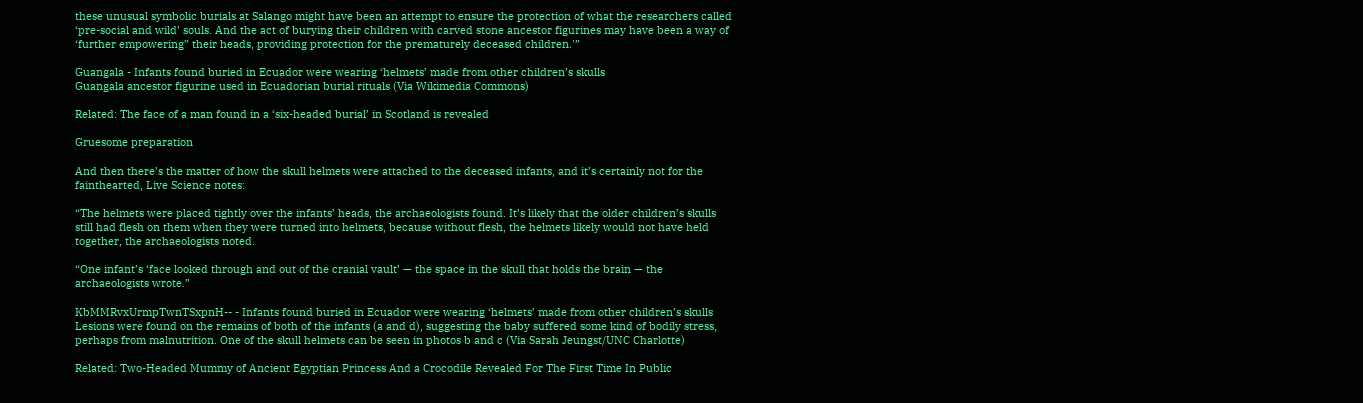these unusual symbolic burials at Salango might have been an attempt to ensure the protection of what the researchers called ‘pre-social and wild’ souls. And the act of burying their children with carved stone ancestor figurines may have been a way of ‘further empowering” their heads, providing protection for the prematurely deceased children.'”

Guangala - Infants found buried in Ecuador were wearing ‘helmets’ made from other children’s skulls
Guangala ancestor figurine used in Ecuadorian burial rituals (Via Wikimedia Commons)

Related: The face of a man found in a ‘six-headed burial’ in Scotland is revealed

Gruesome preparation

And then there’s the matter of how the skull helmets were attached to the deceased infants, and it’s certainly not for the fainthearted, Live Science notes:

“The helmets were placed tightly over the infants’ heads, the archaeologists found. It’s likely that the older children’s skulls still had flesh on them when they were turned into helmets, because without flesh, the helmets likely would not have held together, the archaeologists noted.

“One infant’s ‘face looked through and out of the cranial vault’ — the space in the skull that holds the brain — the archaeologists wrote.”

KbMMRvxUrmpTwnTSxpnH-- - Infants found buried in Ecuador were wearing ‘helmets’ made from other children’s skulls
Lesions were found on the remains of both of the infants (a and d), suggesting the baby suffered some kind of bodily stress, perhaps from malnutrition. One of the skull helmets can be seen in photos b and c (Via Sarah Jeungst/UNC Charlotte)

Related: Two-Headed Mummy of Ancient Egyptian Princess And a Crocodile Revealed For The First Time In Public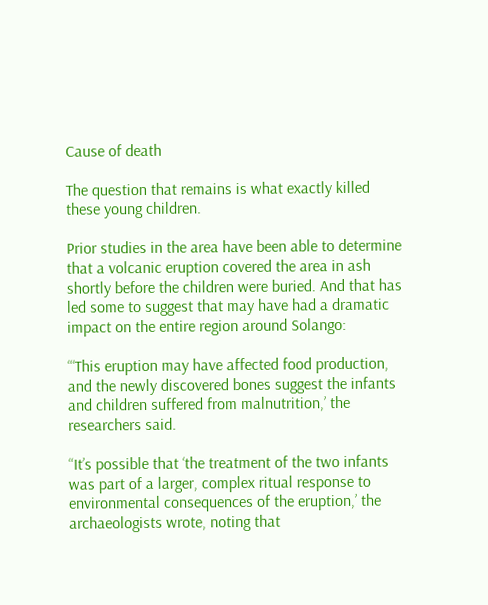Cause of death

The question that remains is what exactly killed these young children.

Prior studies in the area have been able to determine that a volcanic eruption covered the area in ash shortly before the children were buried. And that has led some to suggest that may have had a dramatic impact on the entire region around Solango:

“‘This eruption may have affected food production, and the newly discovered bones suggest the infants and children suffered from malnutrition,’ the researchers said.

“It’s possible that ‘the treatment of the two infants was part of a larger, complex ritual response to environmental consequences of the eruption,’ the archaeologists wrote, noting that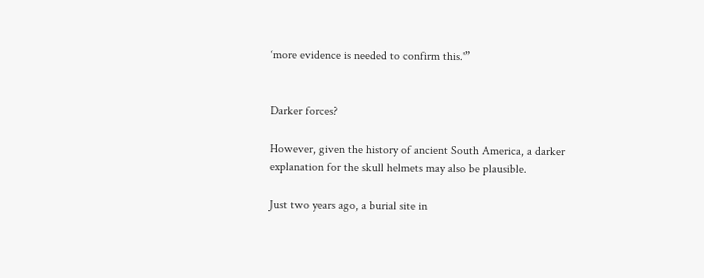‘more evidence is needed to confirm this.'”


Darker forces?

However, given the history of ancient South America, a darker explanation for the skull helmets may also be plausible.

Just two years ago, a burial site in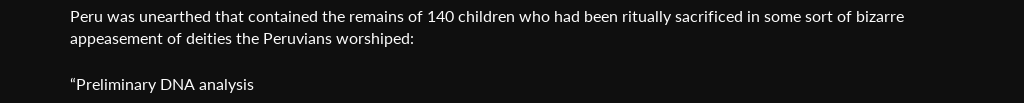Peru was unearthed that contained the remains of 140 children who had been ritually sacrificed in some sort of bizarre appeasement of deities the Peruvians worshiped:

“Preliminary DNA analysis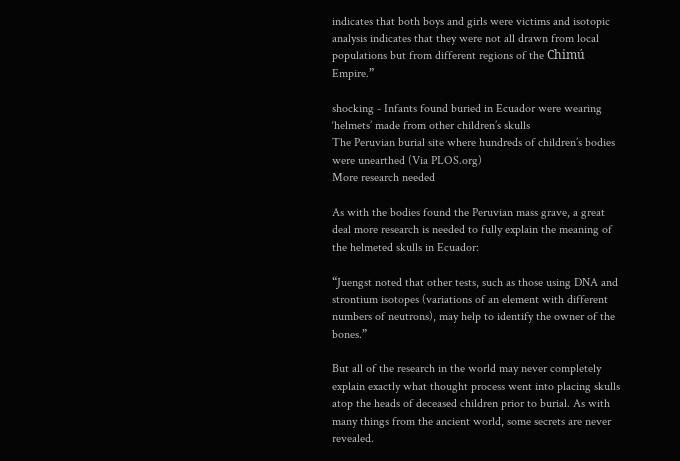indicates that both boys and girls were victims and isotopic analysis indicates that they were not all drawn from local populations but from different regions of the Chimú Empire.”

shocking - Infants found buried in Ecuador were wearing ‘helmets’ made from other children’s skulls
The Peruvian burial site where hundreds of children’s bodies were unearthed (Via PLOS.org)
More research needed

As with the bodies found the Peruvian mass grave, a great deal more research is needed to fully explain the meaning of the helmeted skulls in Ecuador:

“Juengst noted that other tests, such as those using DNA and strontium isotopes (variations of an element with different numbers of neutrons), may help to identify the owner of the bones.”

But all of the research in the world may never completely explain exactly what thought process went into placing skulls atop the heads of deceased children prior to burial. As with many things from the ancient world, some secrets are never revealed.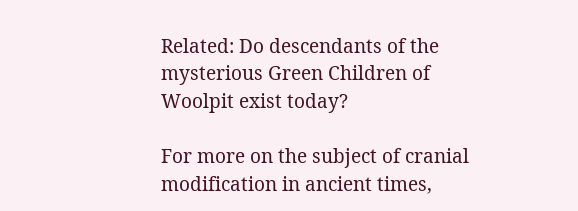Related: Do descendants of the mysterious Green Children of Woolpit exist today?

For more on the subject of cranial modification in ancient times,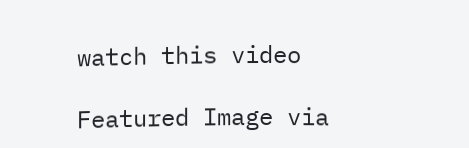watch this video

Featured Image via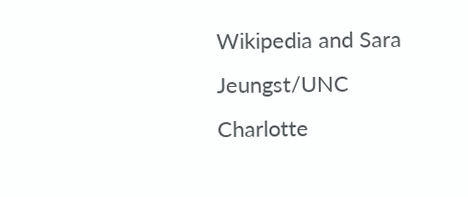Wikipedia and Sara Jeungst/UNC Charlotte